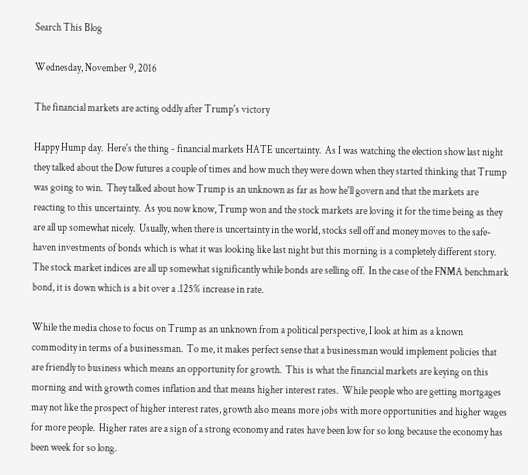Search This Blog

Wednesday, November 9, 2016

The financial markets are acting oddly after Trump's victory

Happy Hump day.  Here's the thing - financial markets HATE uncertainty.  As I was watching the election show last night they talked about the Dow futures a couple of times and how much they were down when they started thinking that Trump was going to win.  They talked about how Trump is an unknown as far as how he'll govern and that the markets are reacting to this uncertainty.  As you now know, Trump won and the stock markets are loving it for the time being as they are all up somewhat nicely.  Usually, when there is uncertainty in the world, stocks sell off and money moves to the safe-haven investments of bonds which is what it was looking like last night but this morning is a completely different story.  The stock market indices are all up somewhat significantly while bonds are selling off.  In the case of the FNMA benchmark bond, it is down which is a bit over a .125% increase in rate.

While the media chose to focus on Trump as an unknown from a political perspective, I look at him as a known commodity in terms of a businessman.  To me, it makes perfect sense that a businessman would implement policies that are friendly to business which means an opportunity for growth.  This is what the financial markets are keying on this morning and with growth comes inflation and that means higher interest rates.  While people who are getting mortgages may not like the prospect of higher interest rates, growth also means more jobs with more opportunities and higher wages for more people.  Higher rates are a sign of a strong economy and rates have been low for so long because the economy has been week for so long.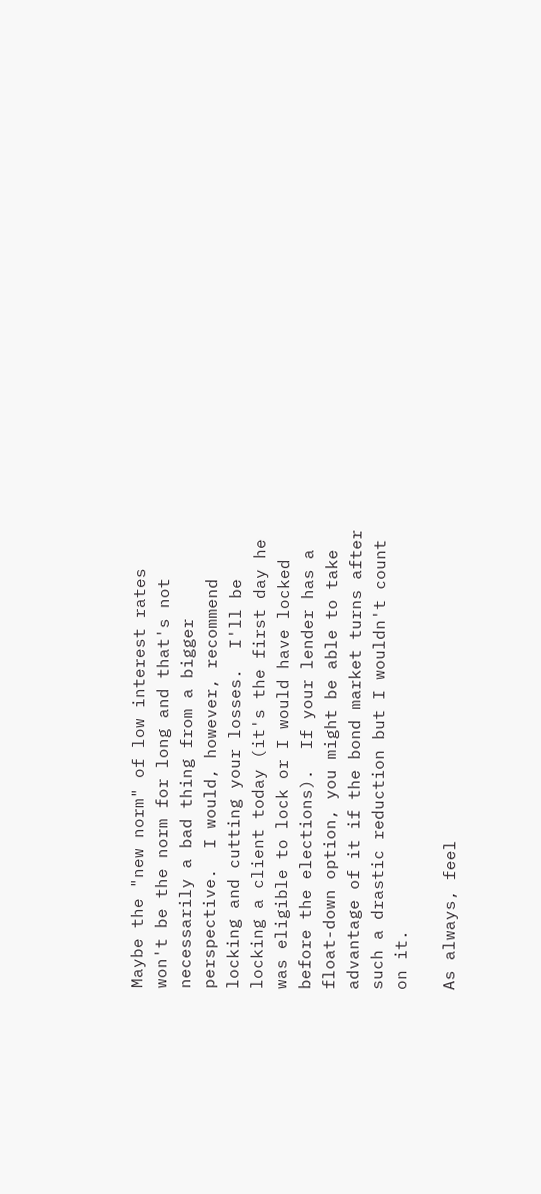Maybe the "new norm" of low interest rates won't be the norm for long and that's not necessarily a bad thing from a bigger perspective.  I would, however, recommend locking and cutting your losses.  I'll be locking a client today (it's the first day he was eligible to lock or I would have locked before the elections).  If your lender has a float-down option, you might be able to take advantage of it if the bond market turns after such a drastic reduction but I wouldn't count on it.

As always, feel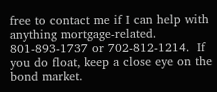free to contact me if I can help with anything mortgage-related.  801-893-1737 or 702-812-1214.  If you do float, keep a close eye on the bond market.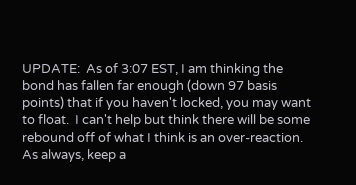UPDATE:  As of 3:07 EST, I am thinking the bond has fallen far enough (down 97 basis points) that if you haven't locked, you may want to float.  I can't help but think there will be some rebound off of what I think is an over-reaction.  As always, keep a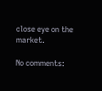close eye on the market.

No comments: